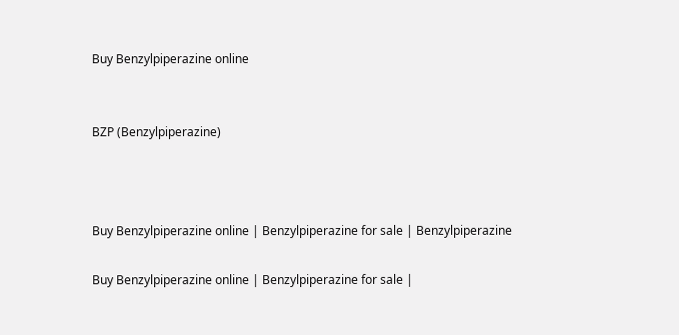Buy Benzylpiperazine online


BZP (Benzylpiperazine)



Buy Benzylpiperazine online | Benzylpiperazine for sale | Benzylpiperazine

Buy Benzylpiperazine online | Benzylpiperazine for sale |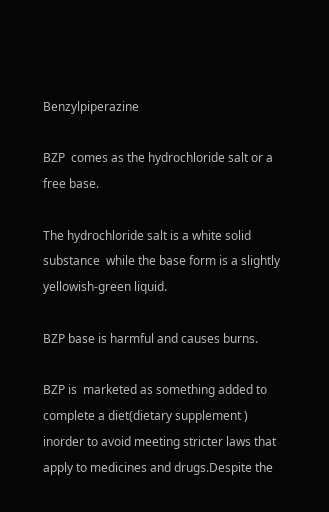Benzylpiperazine

BZP  comes as the hydrochloride salt or a free base.

The hydrochloride salt is a white solid substance  while the base form is a slightly yellowish-green liquid.

BZP base is harmful and causes burns.

BZP is  marketed as something added to complete a diet(dietary supplement ) inorder to avoid meeting stricter laws that apply to medicines and drugs.Despite the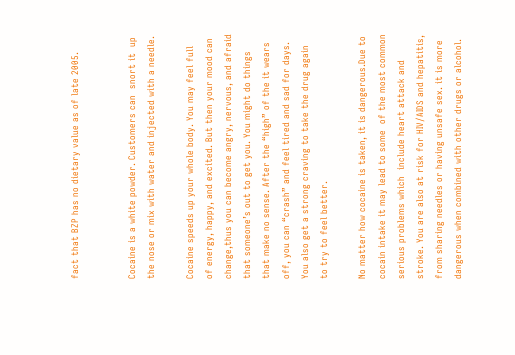fact that BZP has no dietary value as of late 2005.


Cocaine is a white powder. Customers can  snort it  up the nose or mix with water and injected with a needle.

Cocaine speeds up your whole body. You may feel full of energy, happy, and excited. But then your mood can change,thus you can become angry, nervous, and afraid that someone’s out to get you. You might do things that make no sense. After the “high” of the it wears off, you can “crash” and feel tired and sad for days. You also get a strong craving to take the drug again to try to feel better.

No matter how cocaine is taken, it is dangerous.Due to cocain intake it may lead to some  of the most common serious problems which  include heart attack and stroke. You are also at risk for HIV/AIDS and hepatitis, from sharing needles or having unsafe sex. it is more dangerous when combined with other drugs or alcohol.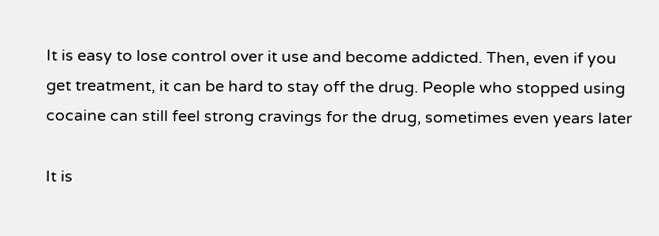It is easy to lose control over it use and become addicted. Then, even if you get treatment, it can be hard to stay off the drug. People who stopped using cocaine can still feel strong cravings for the drug, sometimes even years later

It is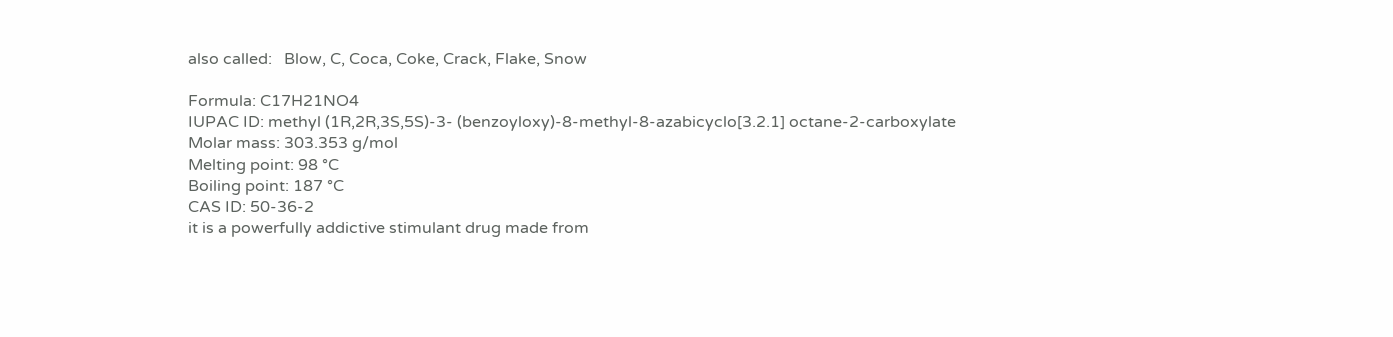also called:   Blow, C, Coca, Coke, Crack, Flake, Snow

Formula: C17H21NO4
IUPAC ID: methyl (1R,2R,3S,5S)-3- (benzoyloxy)-8-methyl-8-azabicyclo[3.2.1] octane-2-carboxylate
Molar mass: 303.353 g/mol
Melting point: 98 °C
Boiling point: 187 °C
CAS ID: 50-36-2
it is a powerfully addictive stimulant drug made from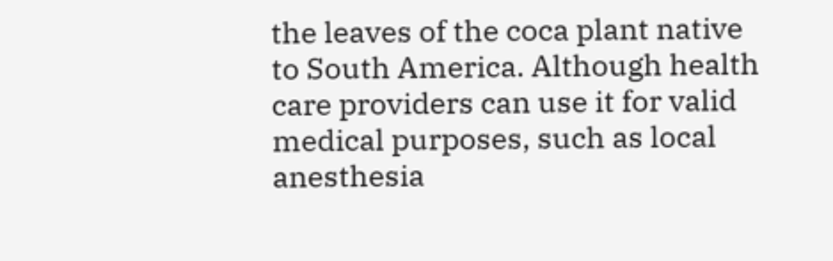the leaves of the coca plant native to South America. Although health care providers can use it for valid medical purposes, such as local anesthesia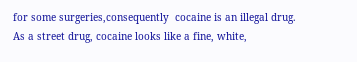for some surgeries,consequently  cocaine is an illegal drug. As a street drug, cocaine looks like a fine, white,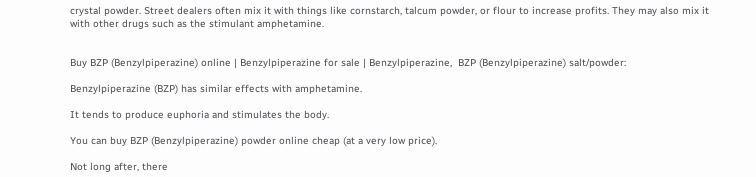crystal powder. Street dealers often mix it with things like cornstarch, talcum powder, or flour to increase profits. They may also mix it with other drugs such as the stimulant amphetamine.


Buy BZP (Benzylpiperazine) online | Benzylpiperazine for sale | Benzylpiperazine,  BZP (Benzylpiperazine) salt/powder:

Benzylpiperazine (BZP) has similar effects with amphetamine.

It tends to produce euphoria and stimulates the body.

You can buy BZP (Benzylpiperazine) powder online cheap (at a very low price).

Not long after, there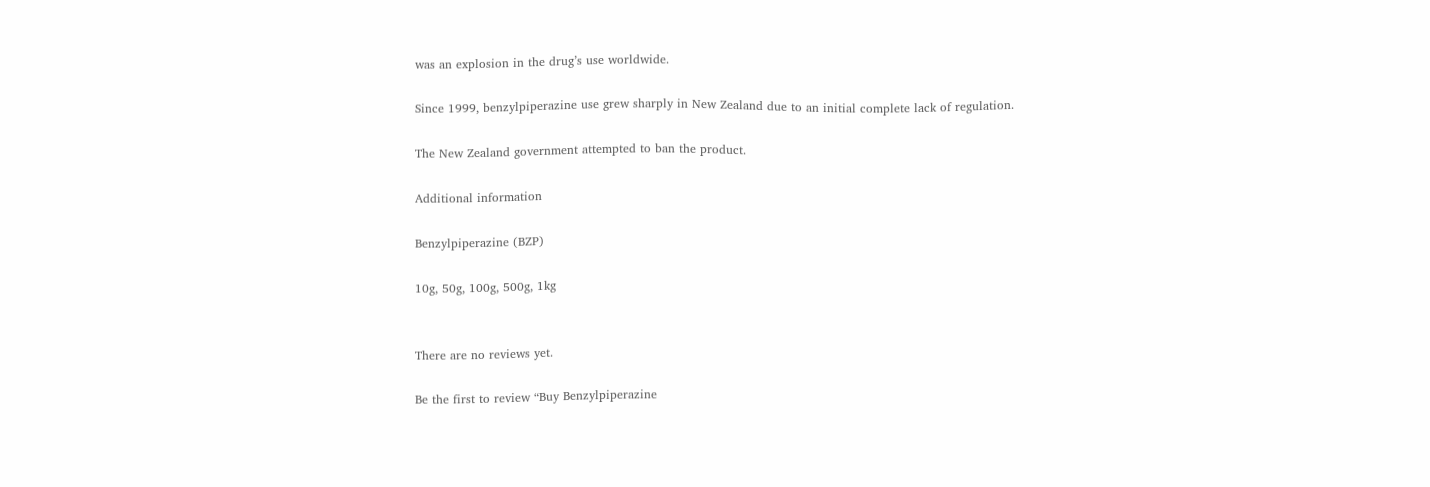was an explosion in the drug’s use worldwide.

Since 1999, benzylpiperazine use grew sharply in New Zealand due to an initial complete lack of regulation.

The New Zealand government attempted to ban the product.

Additional information

Benzylpiperazine (BZP)

10g, 50g, 100g, 500g, 1kg


There are no reviews yet.

Be the first to review “Buy Benzylpiperazine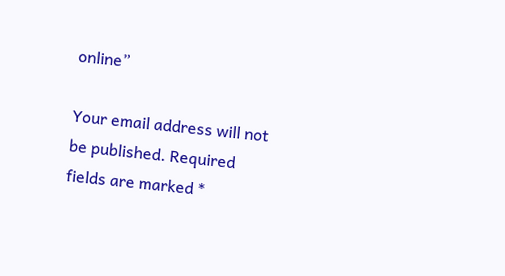online”

Your email address will not be published. Required fields are marked *